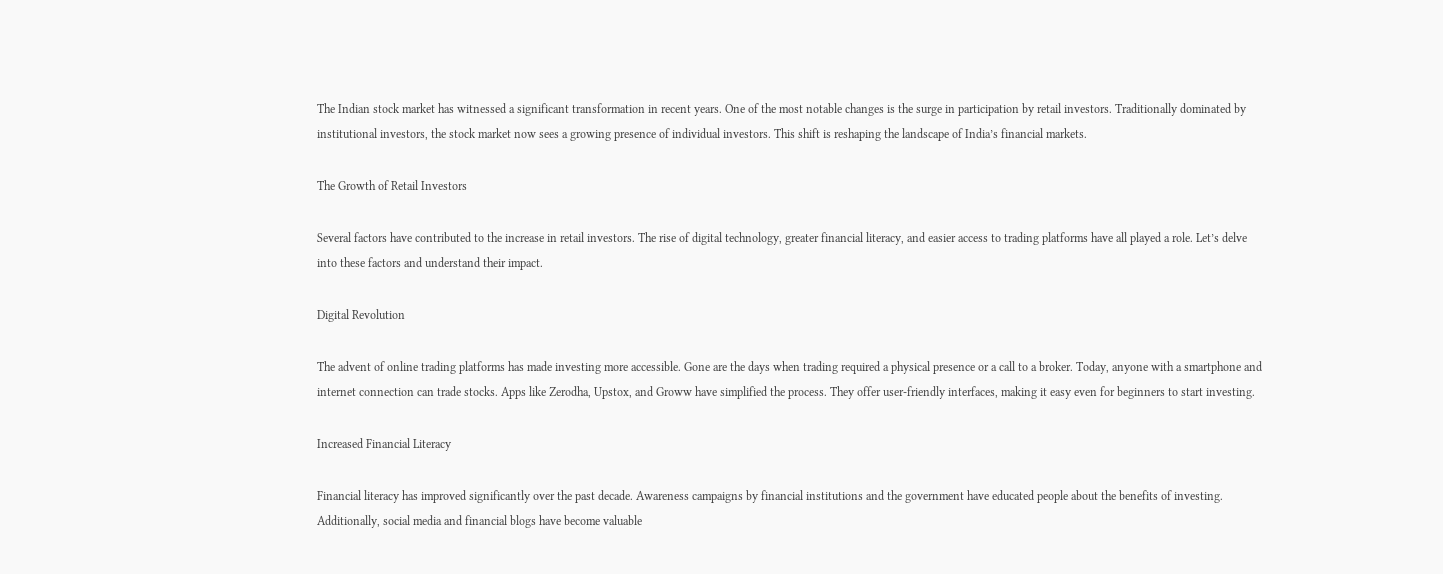The Indian stock market has witnessed a significant transformation in recent years. One of the most notable changes is the surge in participation by retail investors. Traditionally dominated by institutional investors, the stock market now sees a growing presence of individual investors. This shift is reshaping the landscape of India’s financial markets.

The Growth of Retail Investors

Several factors have contributed to the increase in retail investors. The rise of digital technology, greater financial literacy, and easier access to trading platforms have all played a role. Let’s delve into these factors and understand their impact.

Digital Revolution

The advent of online trading platforms has made investing more accessible. Gone are the days when trading required a physical presence or a call to a broker. Today, anyone with a smartphone and internet connection can trade stocks. Apps like Zerodha, Upstox, and Groww have simplified the process. They offer user-friendly interfaces, making it easy even for beginners to start investing.

Increased Financial Literacy

Financial literacy has improved significantly over the past decade. Awareness campaigns by financial institutions and the government have educated people about the benefits of investing. Additionally, social media and financial blogs have become valuable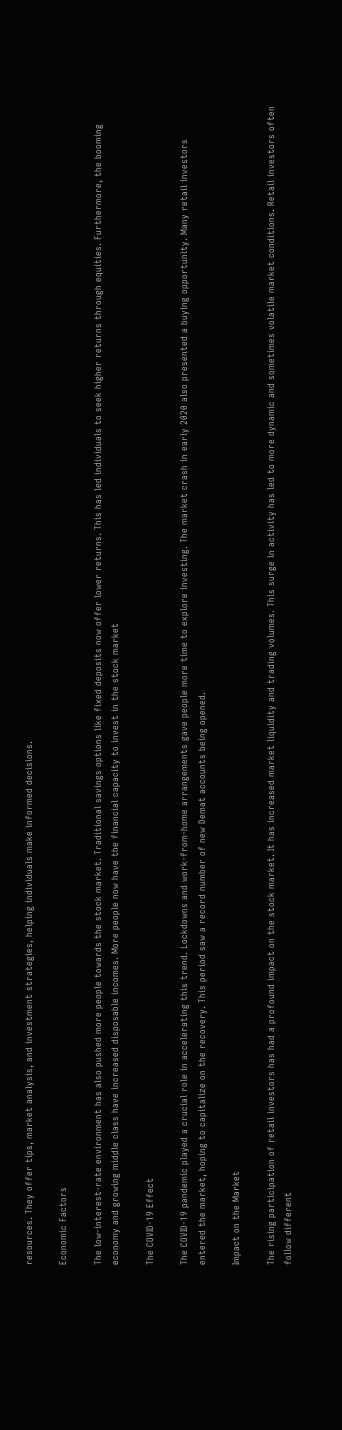resources. They offer tips, market analysis, and investment strategies, helping individuals make informed decisions.

Economic Factors

The low-interest-rate environment has also pushed more people towards the stock market. Traditional savings options like fixed deposits now offer lower returns. This has led individuals to seek higher returns through equities. Furthermore, the booming economy and growing middle class have increased disposable incomes. More people now have the financial capacity to invest in the stock market

The COVID-19 Effect

The COVID-19 pandemic played a crucial role in accelerating this trend. Lockdowns and work-from-home arrangements gave people more time to explore investing. The market crash in early 2020 also presented a buying opportunity. Many retail investors entered the market, hoping to capitalize on the recovery. This period saw a record number of new Demat accounts being opened.

Impact on the Market

The rising participation of retail investors has had a profound impact on the stock market. It has increased market liquidity and trading volumes. This surge in activity has led to more dynamic and sometimes volatile market conditions. Retail investors often follow different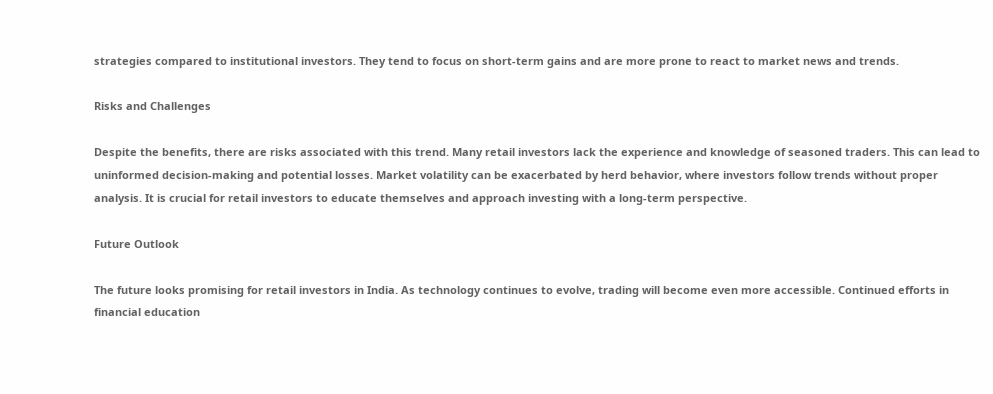strategies compared to institutional investors. They tend to focus on short-term gains and are more prone to react to market news and trends.

Risks and Challenges

Despite the benefits, there are risks associated with this trend. Many retail investors lack the experience and knowledge of seasoned traders. This can lead to uninformed decision-making and potential losses. Market volatility can be exacerbated by herd behavior, where investors follow trends without proper analysis. It is crucial for retail investors to educate themselves and approach investing with a long-term perspective.

Future Outlook

The future looks promising for retail investors in India. As technology continues to evolve, trading will become even more accessible. Continued efforts in financial education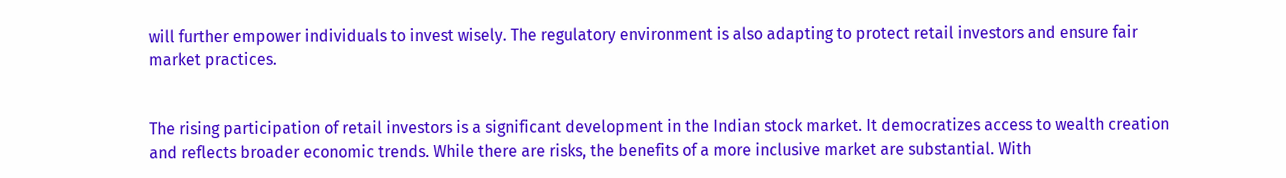will further empower individuals to invest wisely. The regulatory environment is also adapting to protect retail investors and ensure fair market practices.


The rising participation of retail investors is a significant development in the Indian stock market. It democratizes access to wealth creation and reflects broader economic trends. While there are risks, the benefits of a more inclusive market are substantial. With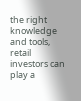the right knowledge and tools, retail investors can play a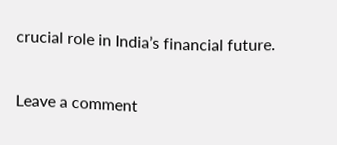crucial role in India’s financial future.

Leave a comment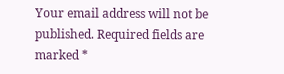Your email address will not be published. Required fields are marked *